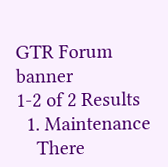GTR Forum banner
1-2 of 2 Results
  1. Maintenance
    There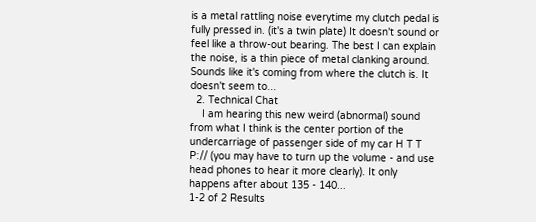is a metal rattling noise everytime my clutch pedal is fully pressed in. (it's a twin plate) It doesn't sound or feel like a throw-out bearing. The best I can explain the noise, is a thin piece of metal clanking around. Sounds like it's coming from where the clutch is. It doesn't seem to...
  2. Technical Chat
    I am hearing this new weird (abnormal) sound from what I think is the center portion of the undercarriage of passenger side of my car H T T P:// (you may have to turn up the volume - and use head phones to hear it more clearly). It only happens after about 135 - 140...
1-2 of 2 Results